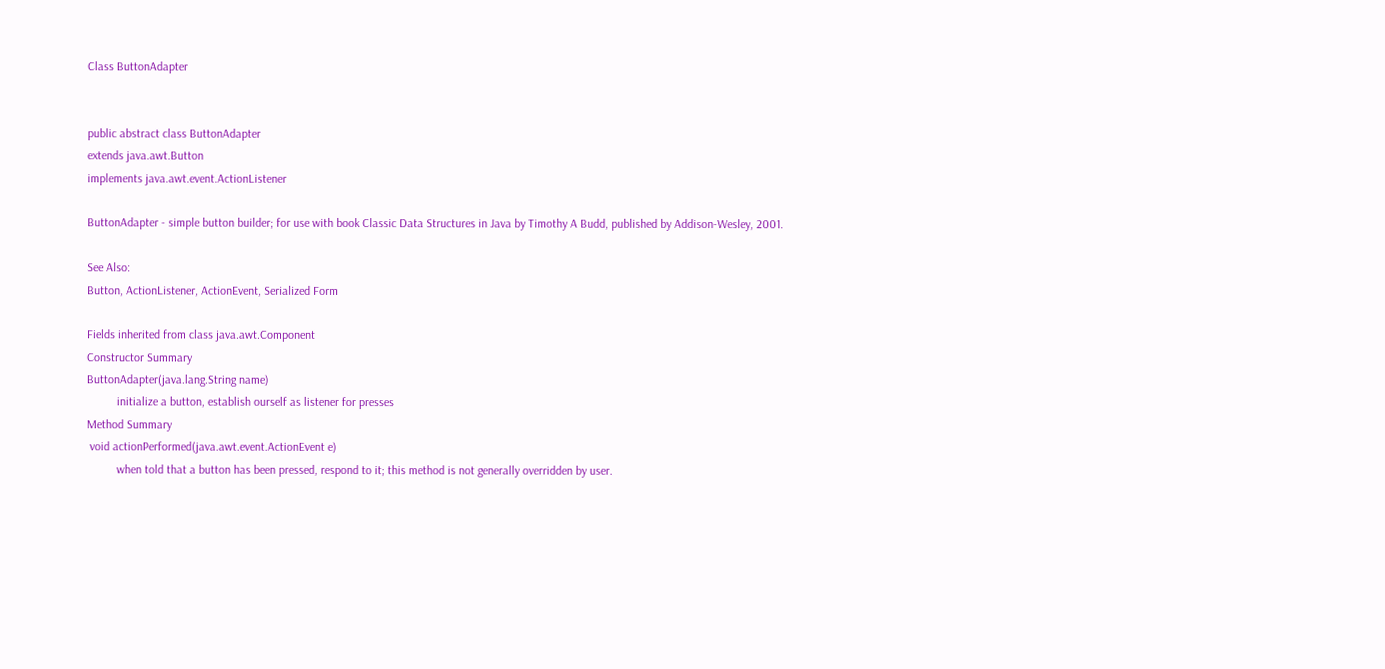Class ButtonAdapter


public abstract class ButtonAdapter
extends java.awt.Button
implements java.awt.event.ActionListener

ButtonAdapter - simple button builder; for use with book Classic Data Structures in Java by Timothy A Budd, published by Addison-Wesley, 2001.

See Also:
Button, ActionListener, ActionEvent, Serialized Form

Fields inherited from class java.awt.Component
Constructor Summary
ButtonAdapter(java.lang.String name)
          initialize a button, establish ourself as listener for presses
Method Summary
 void actionPerformed(java.awt.event.ActionEvent e)
          when told that a button has been pressed, respond to it; this method is not generally overridden by user.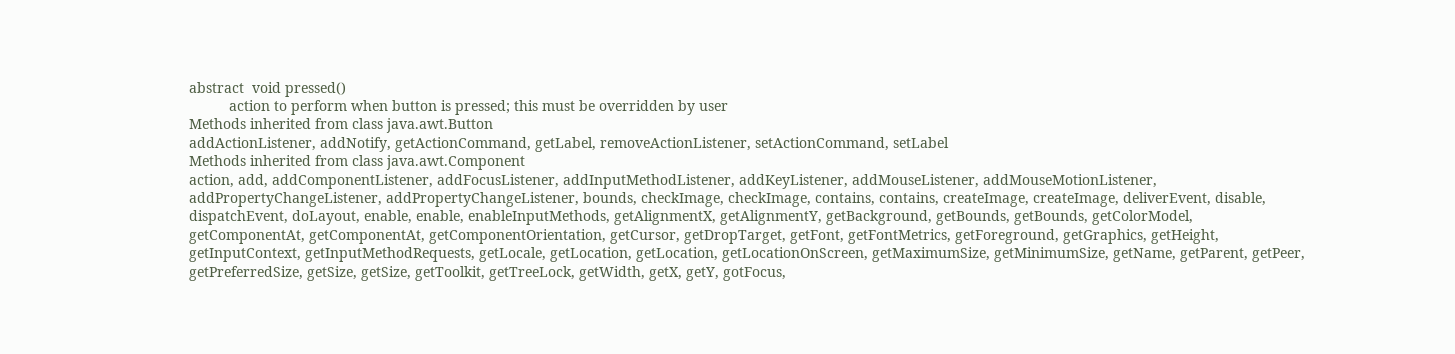abstract  void pressed()
          action to perform when button is pressed; this must be overridden by user
Methods inherited from class java.awt.Button
addActionListener, addNotify, getActionCommand, getLabel, removeActionListener, setActionCommand, setLabel
Methods inherited from class java.awt.Component
action, add, addComponentListener, addFocusListener, addInputMethodListener, addKeyListener, addMouseListener, addMouseMotionListener, addPropertyChangeListener, addPropertyChangeListener, bounds, checkImage, checkImage, contains, contains, createImage, createImage, deliverEvent, disable, dispatchEvent, doLayout, enable, enable, enableInputMethods, getAlignmentX, getAlignmentY, getBackground, getBounds, getBounds, getColorModel, getComponentAt, getComponentAt, getComponentOrientation, getCursor, getDropTarget, getFont, getFontMetrics, getForeground, getGraphics, getHeight, getInputContext, getInputMethodRequests, getLocale, getLocation, getLocation, getLocationOnScreen, getMaximumSize, getMinimumSize, getName, getParent, getPeer, getPreferredSize, getSize, getSize, getToolkit, getTreeLock, getWidth, getX, getY, gotFocus,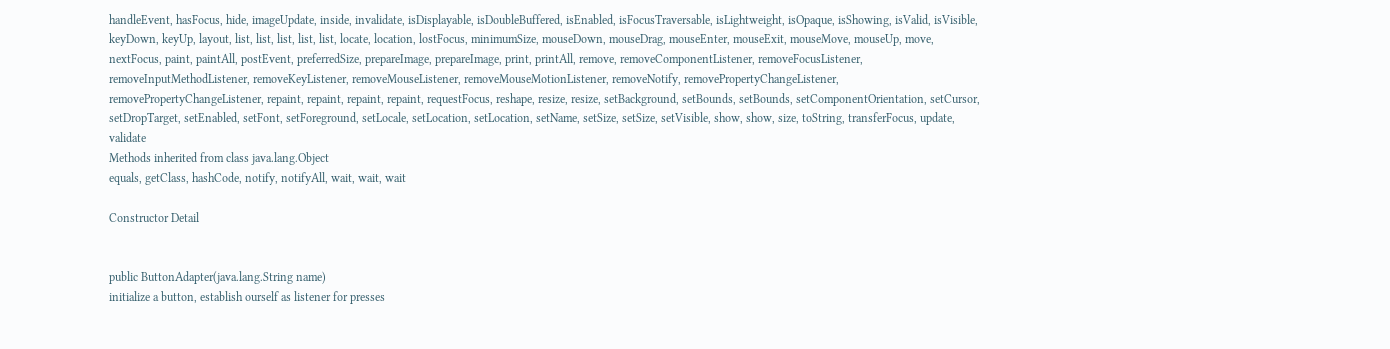handleEvent, hasFocus, hide, imageUpdate, inside, invalidate, isDisplayable, isDoubleBuffered, isEnabled, isFocusTraversable, isLightweight, isOpaque, isShowing, isValid, isVisible, keyDown, keyUp, layout, list, list, list, list, list, locate, location, lostFocus, minimumSize, mouseDown, mouseDrag, mouseEnter, mouseExit, mouseMove, mouseUp, move, nextFocus, paint, paintAll, postEvent, preferredSize, prepareImage, prepareImage, print, printAll, remove, removeComponentListener, removeFocusListener, removeInputMethodListener, removeKeyListener, removeMouseListener, removeMouseMotionListener, removeNotify, removePropertyChangeListener, removePropertyChangeListener, repaint, repaint, repaint, repaint, requestFocus, reshape, resize, resize, setBackground, setBounds, setBounds, setComponentOrientation, setCursor, setDropTarget, setEnabled, setFont, setForeground, setLocale, setLocation, setLocation, setName, setSize, setSize, setVisible, show, show, size, toString, transferFocus, update, validate
Methods inherited from class java.lang.Object
equals, getClass, hashCode, notify, notifyAll, wait, wait, wait

Constructor Detail


public ButtonAdapter(java.lang.String name)
initialize a button, establish ourself as listener for presses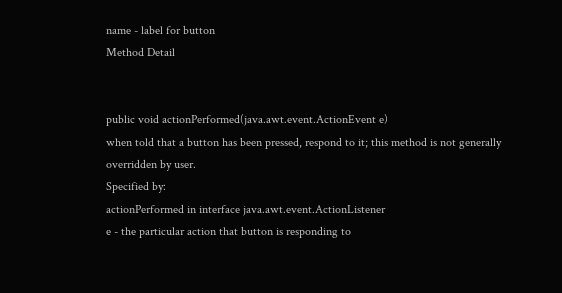name - label for button
Method Detail


public void actionPerformed(java.awt.event.ActionEvent e)
when told that a button has been pressed, respond to it; this method is not generally overridden by user.
Specified by:
actionPerformed in interface java.awt.event.ActionListener
e - the particular action that button is responding to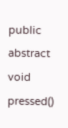public abstract void pressed()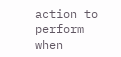action to perform when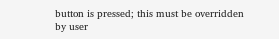button is pressed; this must be overridden by user